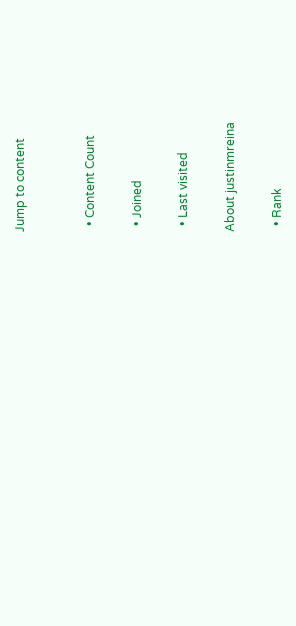Jump to content


  • Content Count

  • Joined

  • Last visited

About justinmreina

  • Rank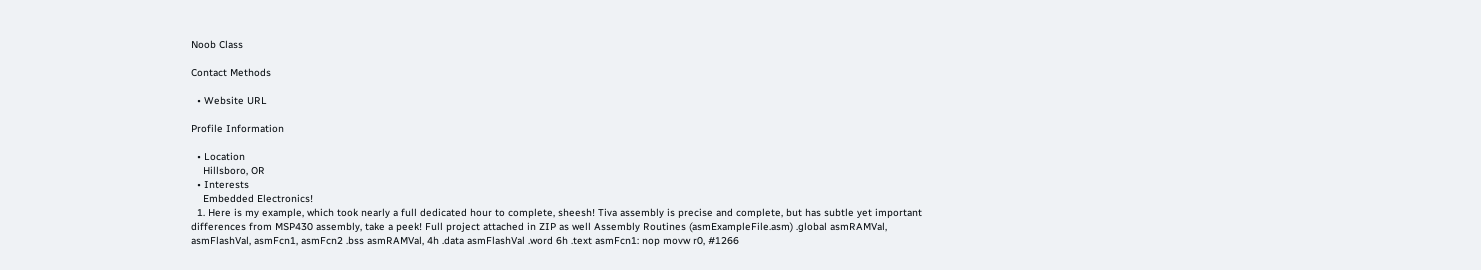Noob Class

Contact Methods

  • Website URL

Profile Information

  • Location
    Hillsboro, OR
  • Interests
    Embedded Electronics!
  1. Here is my example, which took nearly a full dedicated hour to complete, sheesh! Tiva assembly is precise and complete, but has subtle yet important differences from MSP430 assembly, take a peek! Full project attached in ZIP as well Assembly Routines (asmExampleFile.asm) .global asmRAMVal, asmFlashVal, asmFcn1, asmFcn2 .bss asmRAMVal, 4h .data asmFlashVal .word 6h .text asmFcn1: nop movw r0, #1266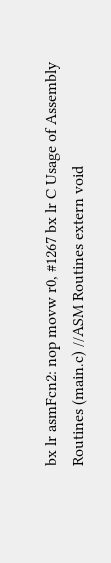bx lr asmFcn2: nop movw r0, #1267 bx lr C Usage of Assembly Routines (main.c) //ASM Routines extern void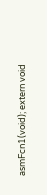asmFcn1(void); extern void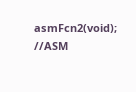asmFcn2(void); //ASM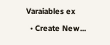Varaiables ex
  • Create New...